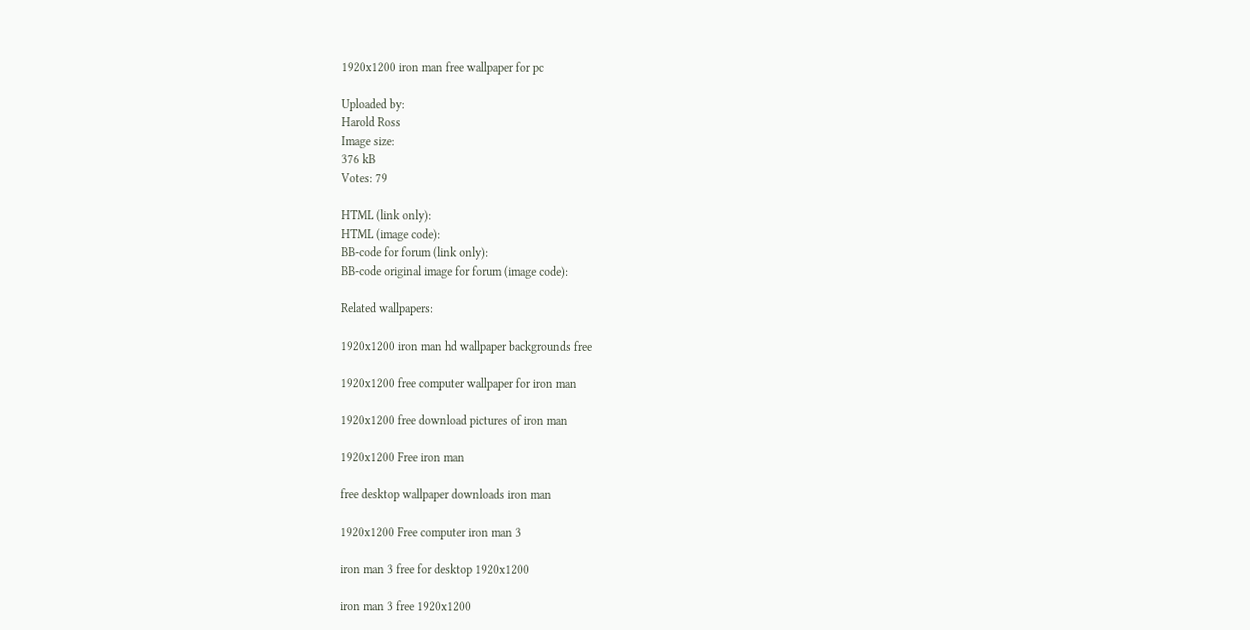1920x1200 iron man free wallpaper for pc

Uploaded by:
Harold Ross
Image size:
376 kB
Votes: 79

HTML (link only):
HTML (image code):
BB-code for forum (link only):
BB-code original image for forum (image code):

Related wallpapers:

1920x1200 iron man hd wallpaper backgrounds free

1920x1200 free computer wallpaper for iron man

1920x1200 free download pictures of iron man

1920x1200 Free iron man

free desktop wallpaper downloads iron man

1920x1200 Free computer iron man 3

iron man 3 free for desktop 1920x1200

iron man 3 free 1920x1200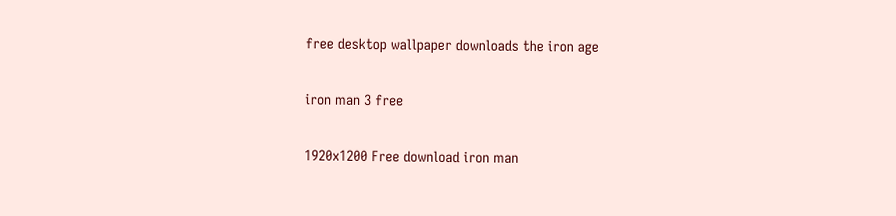free desktop wallpaper downloads the iron age

iron man 3 free

1920x1200 Free download iron man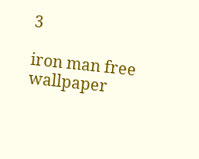3

iron man free wallpaper